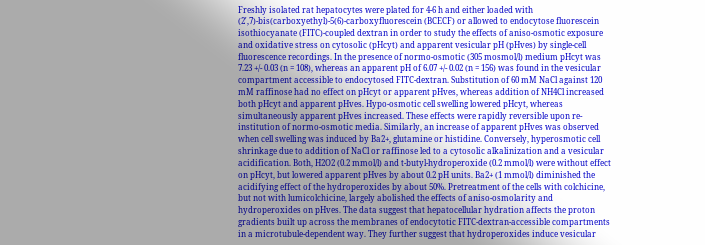Freshly isolated rat hepatocytes were plated for 4-6 h and either loaded with (2′,7)-bis(carboxyethyl)-5(6)-carboxyfluorescein (BCECF) or allowed to endocytose fluorescein isothiocyanate (FITC)-coupled dextran in order to study the effects of aniso-osmotic exposure and oxidative stress on cytosolic (pHcyt) and apparent vesicular pH (pHves) by single-cell fluorescence recordings. In the presence of normo-osmotic (305 mosmol/l) medium pHcyt was 7.23 +/- 0.03 (n = 108), whereas an apparent pH of 6.07 +/- 0.02 (n = 156) was found in the vesicular compartment accessible to endocytosed FITC-dextran. Substitution of 60 mM NaCl against 120 mM raffinose had no effect on pHcyt or apparent pHves, whereas addition of NH4Cl increased both pHcyt and apparent pHves. Hypo-osmotic cell swelling lowered pHcyt, whereas simultaneously apparent pHves increased. These effects were rapidly reversible upon re-institution of normo-osmotic media. Similarly, an increase of apparent pHves was observed when cell swelling was induced by Ba2+, glutamine or histidine. Conversely, hyperosmotic cell shrinkage due to addition of NaCl or raffinose led to a cytosolic alkalinization and a vesicular acidification. Both, H2O2 (0.2 mmol/l) and t-butyl-hydroperoxide (0.2 mmol/l) were without effect on pHcyt, but lowered apparent pHves by about 0.2 pH units. Ba2+ (1 mmol/l) diminished the acidifying effect of the hydroperoxides by about 50%. Pretreatment of the cells with colchicine, but not with lumicolchicine, largely abolished the effects of aniso-osmolarity and hydroperoxides on pHves. The data suggest that hepatocellular hydration affects the proton gradients built up across the membranes of endocytotic FITC-dextran-accessible compartments in a microtubule-dependent way. They further suggest that hydroperoxides induce vesicular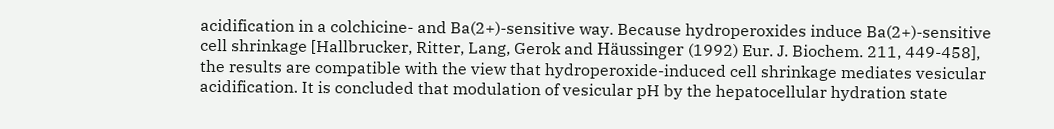acidification in a colchicine- and Ba(2+)-sensitive way. Because hydroperoxides induce Ba(2+)-sensitive cell shrinkage [Hallbrucker, Ritter, Lang, Gerok and Häussinger (1992) Eur. J. Biochem. 211, 449-458], the results are compatible with the view that hydroperoxide-induced cell shrinkage mediates vesicular acidification. It is concluded that modulation of vesicular pH by the hepatocellular hydration state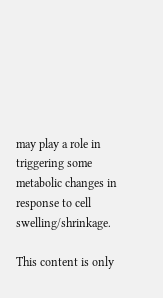may play a role in triggering some metabolic changes in response to cell swelling/shrinkage.

This content is only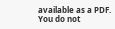available as a PDF.
You do not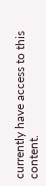currently have access to this content.